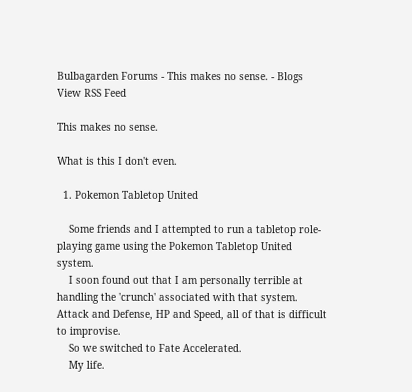Bulbagarden Forums - This makes no sense. - Blogs
View RSS Feed

This makes no sense.

What is this I don't even.

  1. Pokemon Tabletop United

    Some friends and I attempted to run a tabletop role-playing game using the Pokemon Tabletop United system.
    I soon found out that I am personally terrible at handling the 'crunch' associated with that system. Attack and Defense, HP and Speed, all of that is difficult to improvise.
    So we switched to Fate Accelerated.
    My life.